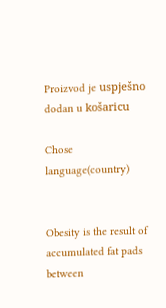Proizvod je uspješno dodan u košaricu

Chose language(country)


Obesity is the result of accumulated fat pads between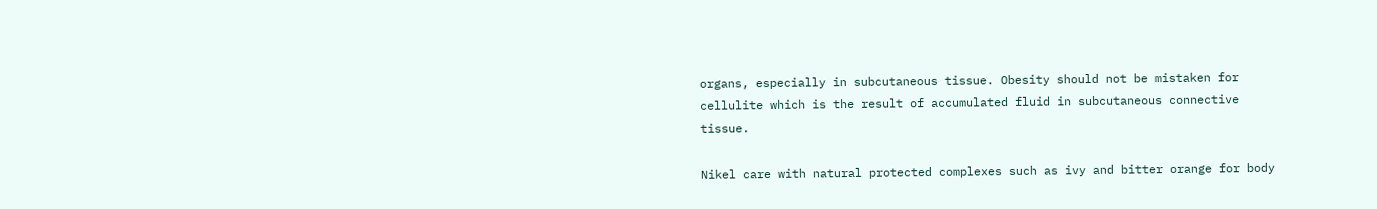organs, especially in subcutaneous tissue. Obesity should not be mistaken for cellulite which is the result of accumulated fluid in subcutaneous connective tissue.

Nikel care with natural protected complexes such as ivy and bitter orange for body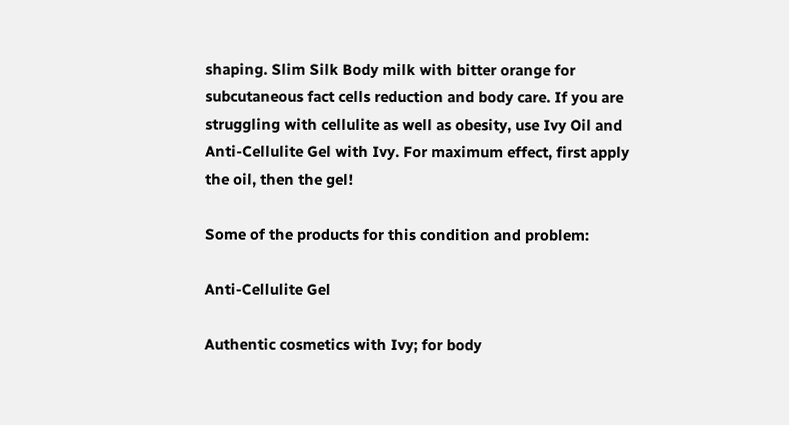shaping. Slim Silk Body milk with bitter orange for subcutaneous fact cells reduction and body care. If you are struggling with cellulite as well as obesity, use Ivy Oil and Anti-Cellulite Gel with Ivy. For maximum effect, first apply the oil, then the gel!

Some of the products for this condition and problem:

Anti-Cellulite Gel

Authentic cosmetics with Ivy; for body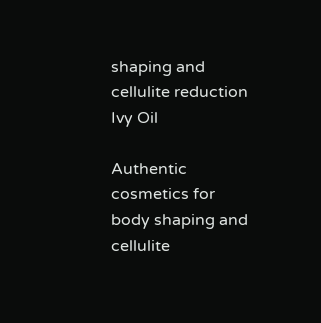shaping and cellulite reduction
Ivy Oil

Authentic cosmetics for body shaping and cellulite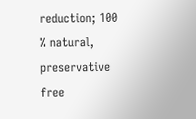reduction; 100 % natural, preservative free